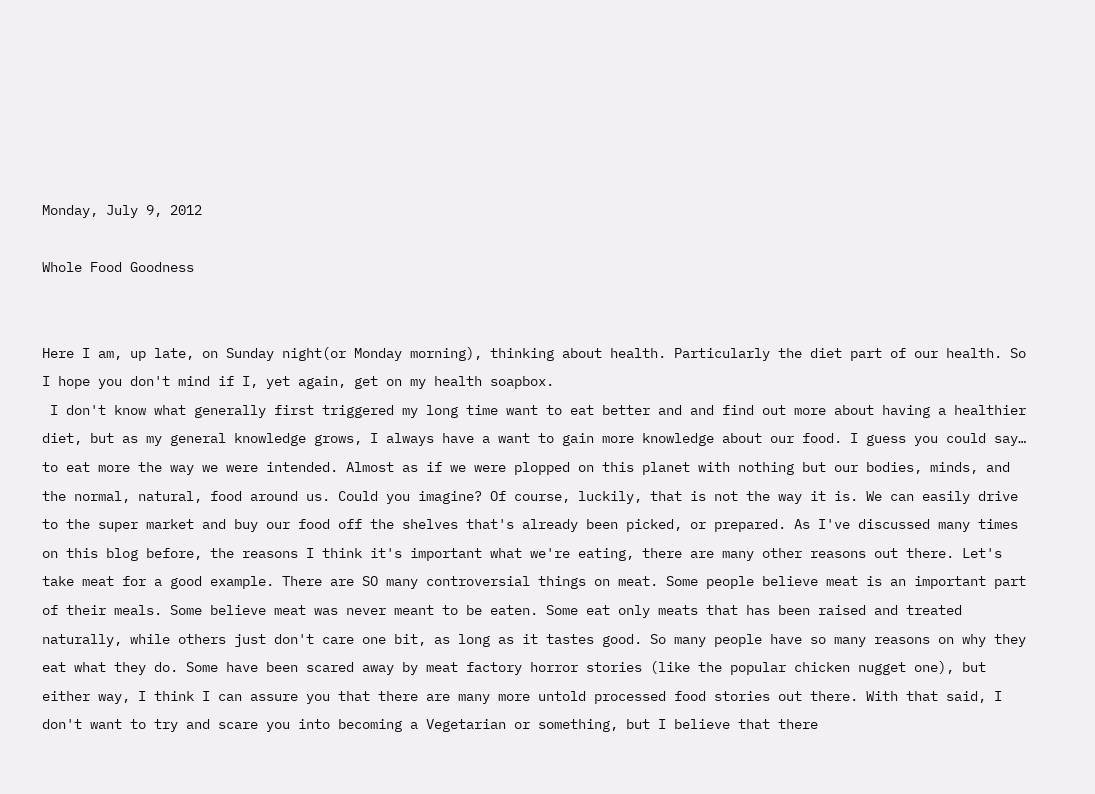Monday, July 9, 2012

Whole Food Goodness


Here I am, up late, on Sunday night(or Monday morning), thinking about health. Particularly the diet part of our health. So I hope you don't mind if I, yet again, get on my health soapbox.
 I don't know what generally first triggered my long time want to eat better and and find out more about having a healthier diet, but as my general knowledge grows, I always have a want to gain more knowledge about our food. I guess you could say… to eat more the way we were intended. Almost as if we were plopped on this planet with nothing but our bodies, minds, and the normal, natural, food around us. Could you imagine? Of course, luckily, that is not the way it is. We can easily drive to the super market and buy our food off the shelves that's already been picked, or prepared. As I've discussed many times on this blog before, the reasons I think it's important what we're eating, there are many other reasons out there. Let's take meat for a good example. There are SO many controversial things on meat. Some people believe meat is an important part of their meals. Some believe meat was never meant to be eaten. Some eat only meats that has been raised and treated naturally, while others just don't care one bit, as long as it tastes good. So many people have so many reasons on why they eat what they do. Some have been scared away by meat factory horror stories (like the popular chicken nugget one), but either way, I think I can assure you that there are many more untold processed food stories out there. With that said, I don't want to try and scare you into becoming a Vegetarian or something, but I believe that there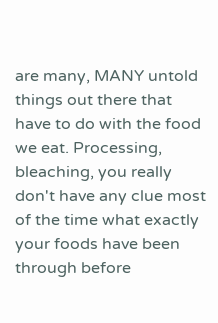are many, MANY untold things out there that have to do with the food we eat. Processing, bleaching, you really don't have any clue most of the time what exactly your foods have been through before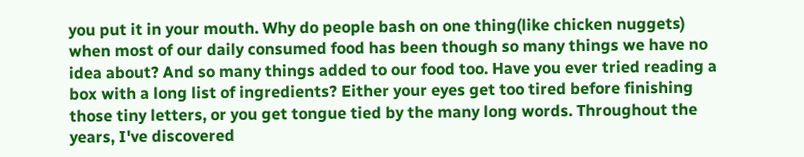you put it in your mouth. Why do people bash on one thing(like chicken nuggets) when most of our daily consumed food has been though so many things we have no idea about? And so many things added to our food too. Have you ever tried reading a box with a long list of ingredients? Either your eyes get too tired before finishing those tiny letters, or you get tongue tied by the many long words. Throughout the years, I've discovered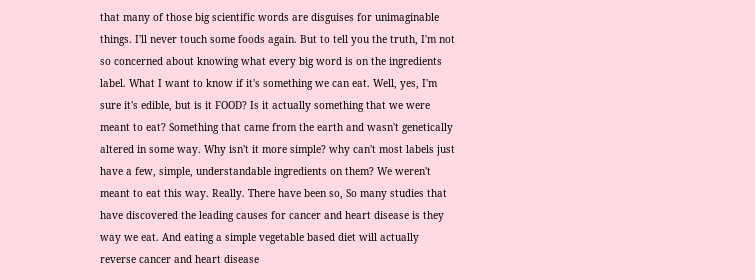that many of those big scientific words are disguises for unimaginable things. I'll never touch some foods again. But to tell you the truth, I'm not so concerned about knowing what every big word is on the ingredients label. What I want to know if it's something we can eat. Well, yes, I'm sure it's edible, but is it FOOD? Is it actually something that we were meant to eat? Something that came from the earth and wasn't genetically altered in some way. Why isn't it more simple? why can't most labels just have a few, simple, understandable ingredients on them? We weren't meant to eat this way. Really. There have been so, So many studies that have discovered the leading causes for cancer and heart disease is they way we eat. And eating a simple vegetable based diet will actually reverse cancer and heart disease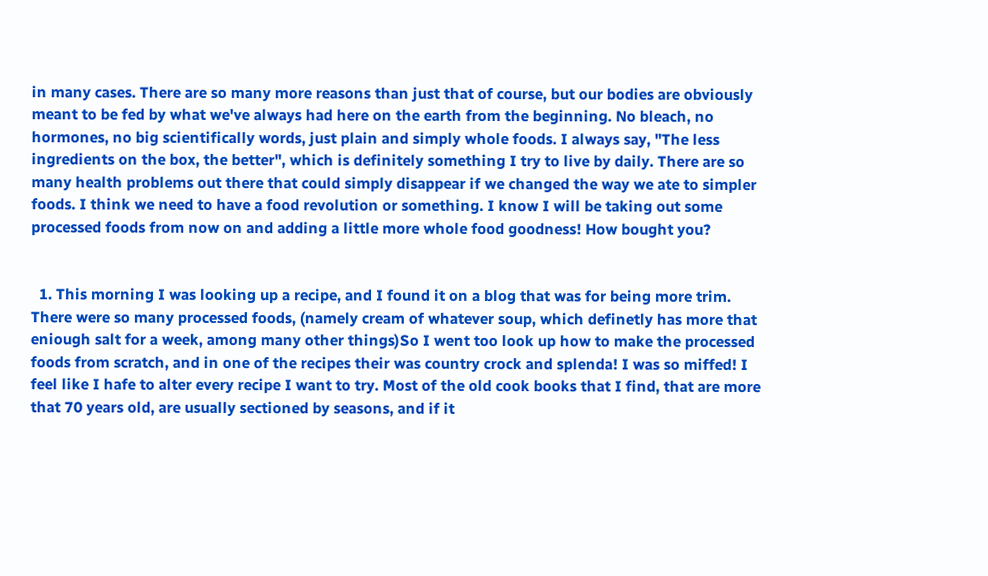in many cases. There are so many more reasons than just that of course, but our bodies are obviously meant to be fed by what we've always had here on the earth from the beginning. No bleach, no hormones, no big scientifically words, just plain and simply whole foods. I always say, "The less ingredients on the box, the better", which is definitely something I try to live by daily. There are so many health problems out there that could simply disappear if we changed the way we ate to simpler foods. I think we need to have a food revolution or something. I know I will be taking out some processed foods from now on and adding a little more whole food goodness! How bought you?


  1. This morning I was looking up a recipe, and I found it on a blog that was for being more trim. There were so many processed foods, (namely cream of whatever soup, which definetly has more that eniough salt for a week, among many other things)So I went too look up how to make the processed foods from scratch, and in one of the recipes their was country crock and splenda! I was so miffed! I feel like I hafe to alter every recipe I want to try. Most of the old cook books that I find, that are more that 70 years old, are usually sectioned by seasons, and if it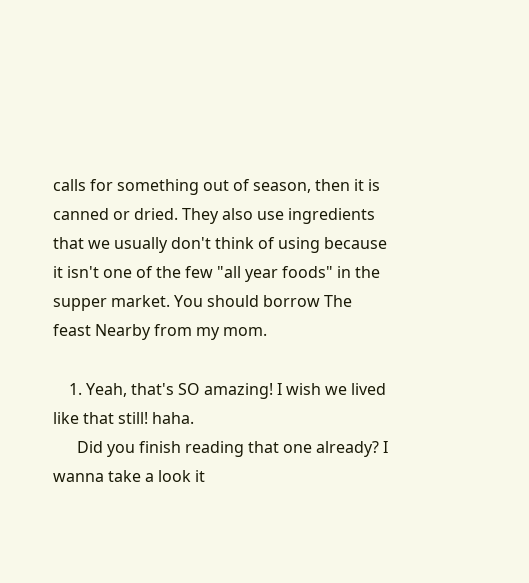calls for something out of season, then it is canned or dried. They also use ingredients that we usually don't think of using because it isn't one of the few "all year foods" in the supper market. You should borrow The feast Nearby from my mom.

    1. Yeah, that's SO amazing! I wish we lived like that still! haha.
      Did you finish reading that one already? I wanna take a look it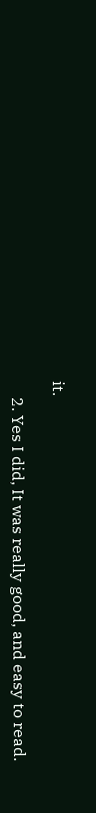it.

    2. Yes I did, It was really good, and easy to read.